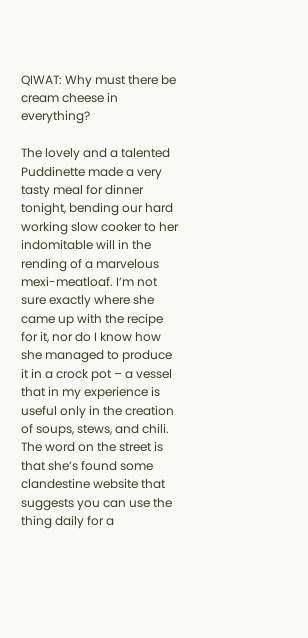QIWAT: Why must there be cream cheese in everything?

The lovely and a talented Puddinette made a very tasty meal for dinner tonight, bending our hard working slow cooker to her indomitable will in the rending of a marvelous mexi-meatloaf. I’m not sure exactly where she came up with the recipe for it, nor do I know how she managed to produce it in a crock pot – a vessel that in my experience is useful only in the creation of soups, stews, and chili. The word on the street is that she’s found some clandestine website that suggests you can use the thing daily for a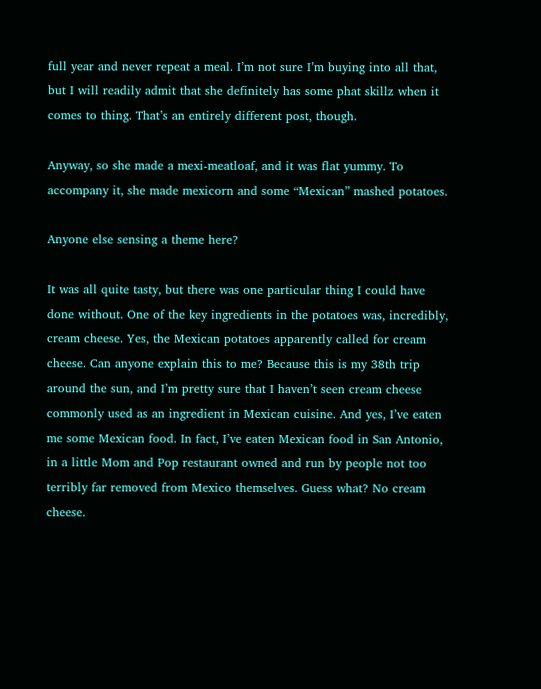full year and never repeat a meal. I’m not sure I’m buying into all that, but I will readily admit that she definitely has some phat skillz when it comes to thing. That’s an entirely different post, though.

Anyway, so she made a mexi-meatloaf, and it was flat yummy. To accompany it, she made mexicorn and some “Mexican” mashed potatoes.

Anyone else sensing a theme here?

It was all quite tasty, but there was one particular thing I could have done without. One of the key ingredients in the potatoes was, incredibly, cream cheese. Yes, the Mexican potatoes apparently called for cream cheese. Can anyone explain this to me? Because this is my 38th trip around the sun, and I’m pretty sure that I haven’t seen cream cheese commonly used as an ingredient in Mexican cuisine. And yes, I’ve eaten me some Mexican food. In fact, I’ve eaten Mexican food in San Antonio, in a little Mom and Pop restaurant owned and run by people not too terribly far removed from Mexico themselves. Guess what? No cream cheese.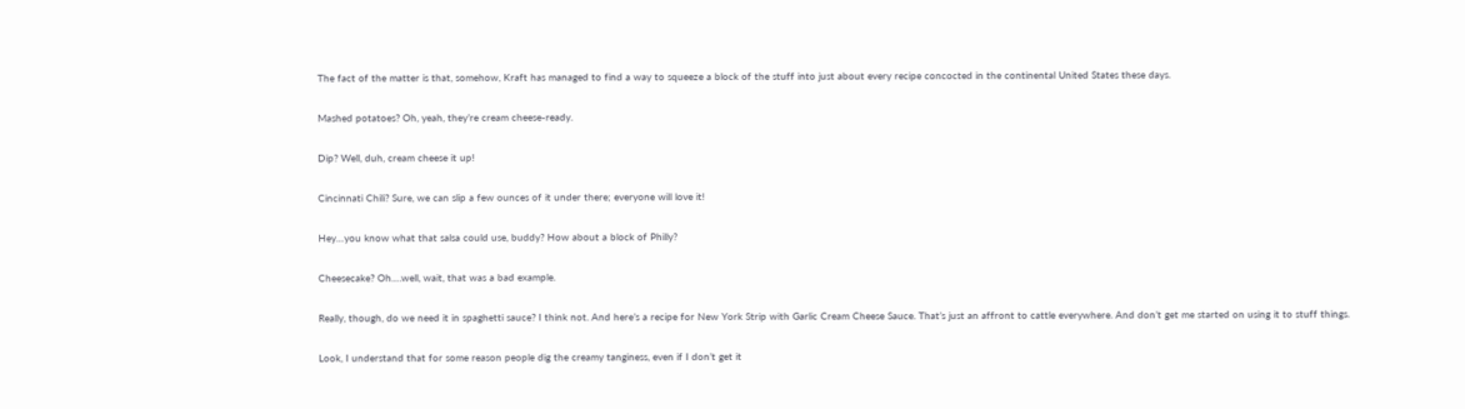The fact of the matter is that, somehow, Kraft has managed to find a way to squeeze a block of the stuff into just about every recipe concocted in the continental United States these days.

Mashed potatoes? Oh, yeah, they’re cream cheese-ready.

Dip? Well, duh, cream cheese it up!

Cincinnati Chili? Sure, we can slip a few ounces of it under there; everyone will love it!

Hey…you know what that salsa could use, buddy? How about a block of Philly?

Cheesecake? Oh….well, wait, that was a bad example.

Really, though, do we need it in spaghetti sauce? I think not. And here’s a recipe for New York Strip with Garlic Cream Cheese Sauce. That’s just an affront to cattle everywhere. And don’t get me started on using it to stuff things.

Look, I understand that for some reason people dig the creamy tanginess, even if I don’t get it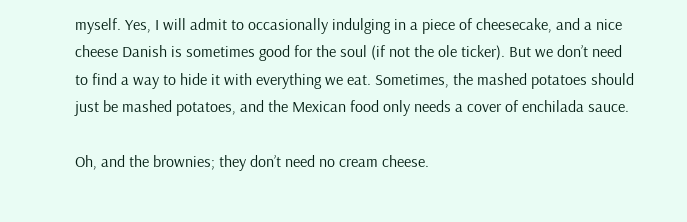myself. Yes, I will admit to occasionally indulging in a piece of cheesecake, and a nice cheese Danish is sometimes good for the soul (if not the ole ticker). But we don’t need to find a way to hide it with everything we eat. Sometimes, the mashed potatoes should just be mashed potatoes, and the Mexican food only needs a cover of enchilada sauce.

Oh, and the brownies; they don’t need no cream cheese.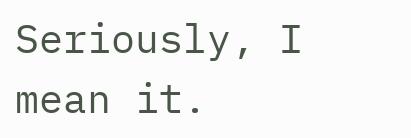Seriously, I mean it.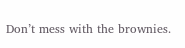Don’t mess with the brownies.